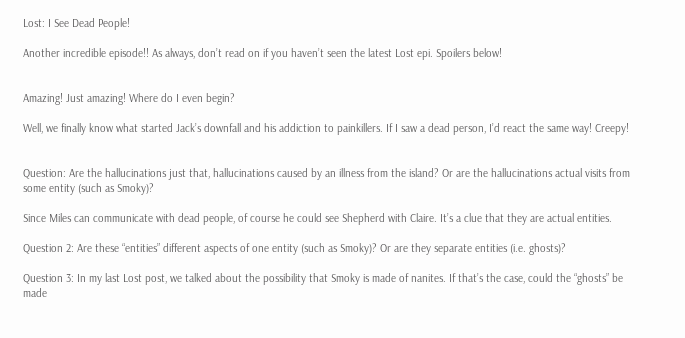Lost: I See Dead People!

Another incredible episode!! As always, don’t read on if you haven’t seen the latest Lost epi. Spoilers below!


Amazing! Just amazing! Where do I even begin?

Well, we finally know what started Jack’s downfall and his addiction to painkillers. If I saw a dead person, I’d react the same way! Creepy!


Question: Are the hallucinations just that, hallucinations caused by an illness from the island? Or are the hallucinations actual visits from some entity (such as Smoky)?

Since Miles can communicate with dead people, of course he could see Shepherd with Claire. It’s a clue that they are actual entities.

Question 2: Are these “entities” different aspects of one entity (such as Smoky)? Or are they separate entities (i.e. ghosts)?

Question 3: In my last Lost post, we talked about the possibility that Smoky is made of nanites. If that’s the case, could the “ghosts” be made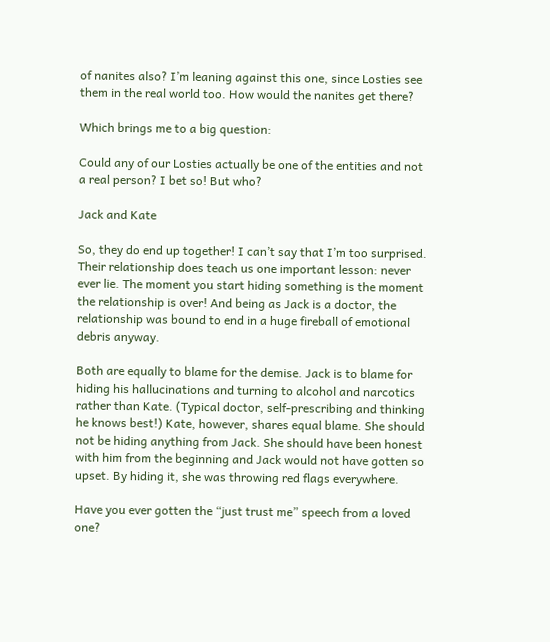of nanites also? I’m leaning against this one, since Losties see them in the real world too. How would the nanites get there?

Which brings me to a big question:

Could any of our Losties actually be one of the entities and not a real person? I bet so! But who?

Jack and Kate

So, they do end up together! I can’t say that I’m too surprised. Their relationship does teach us one important lesson: never ever lie. The moment you start hiding something is the moment the relationship is over! And being as Jack is a doctor, the relationship was bound to end in a huge fireball of emotional debris anyway.

Both are equally to blame for the demise. Jack is to blame for hiding his hallucinations and turning to alcohol and narcotics rather than Kate. (Typical doctor, self-prescribing and thinking he knows best!) Kate, however, shares equal blame. She should not be hiding anything from Jack. She should have been honest with him from the beginning and Jack would not have gotten so upset. By hiding it, she was throwing red flags everywhere.

Have you ever gotten the “just trust me” speech from a loved one?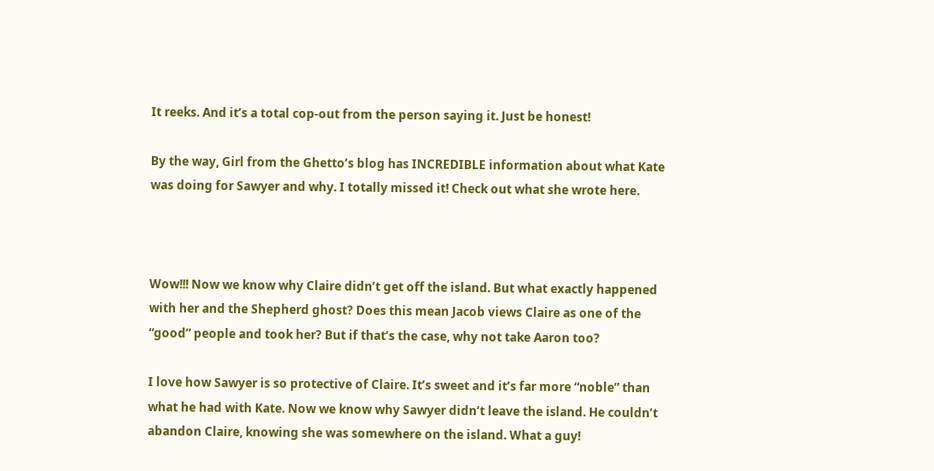It reeks. And it’s a total cop-out from the person saying it. Just be honest!

By the way, Girl from the Ghetto’s blog has INCREDIBLE information about what Kate was doing for Sawyer and why. I totally missed it! Check out what she wrote here.



Wow!!! Now we know why Claire didn’t get off the island. But what exactly happened with her and the Shepherd ghost? Does this mean Jacob views Claire as one of the “good” people and took her? But if that’s the case, why not take Aaron too?

I love how Sawyer is so protective of Claire. It’s sweet and it’s far more “noble” than what he had with Kate. Now we know why Sawyer didn’t leave the island. He couldn’t abandon Claire, knowing she was somewhere on the island. What a guy!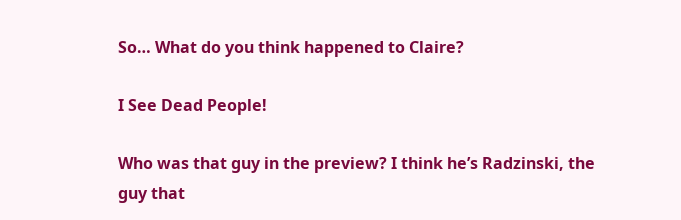So… What do you think happened to Claire?

I See Dead People!

Who was that guy in the preview? I think he’s Radzinski, the guy that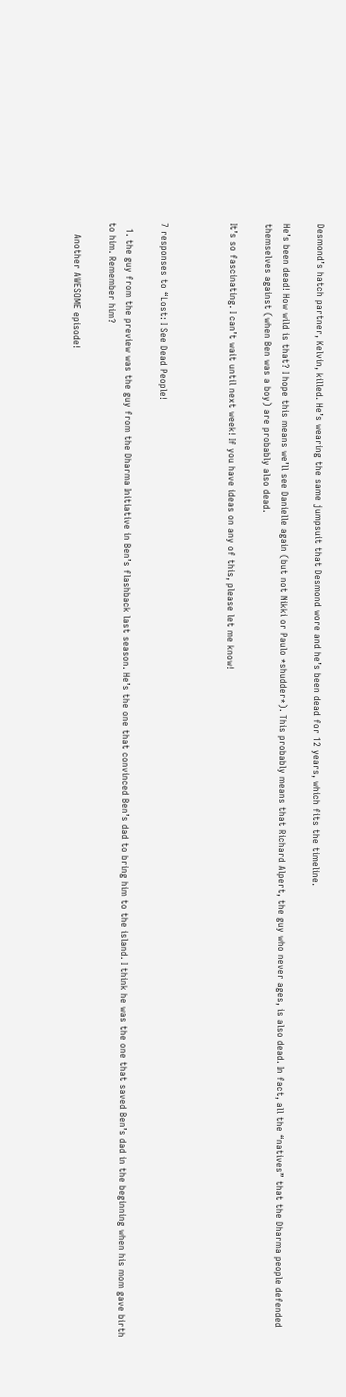Desmond’s hatch partner, Kelvin, killed. He’s wearing the same jumpsuit that Desmond wore and he’s been dead for 12 years, which fits the timeline.

He’s been dead! How wild is that? I hope this means we’ll see Danielle again (but not Nikki or Paulo *shudder*). This probably means that Richard Alpert, the guy who never ages, is also dead. In fact, all the “natives” that the Dharma people defended themselves against (when Ben was a boy) are probably also dead.

It’s so fascinating. I can’t wait until next week! If you have ideas on any of this, please let me know!



7 responses to “Lost: I See Dead People!

  1. the guy from the preview was the guy from the Dharma Initiative in Ben’s flashback last season. He’s the one that convinced Ben’s dad to bring him to the island. I think he was the one that saved Ben’s dad in the beginning when his mom gave birth to him. Remember him?

    Another AWESOME episode!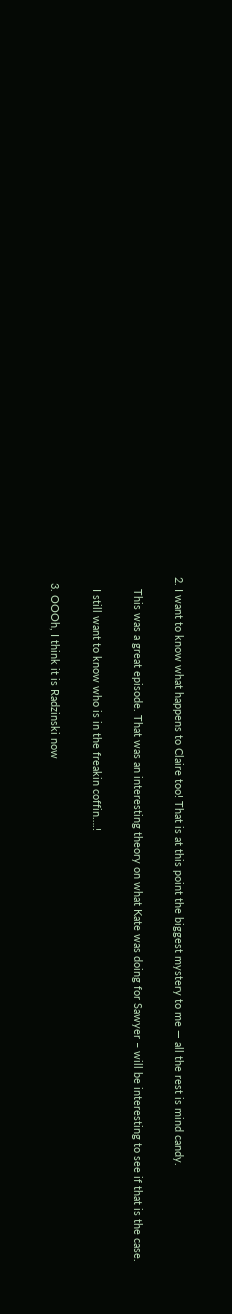2. I want to know what happens to Claire too! That is at this point the biggest mystery to me — all the rest is mind candy.

    This was a great episode. That was an interesting theory on what Kate was doing for Sawyer – will be interesting to see if that is the case.

    I still want to know who is in the freakin coffin….!

  3. OOOh, I think it is Radzinski now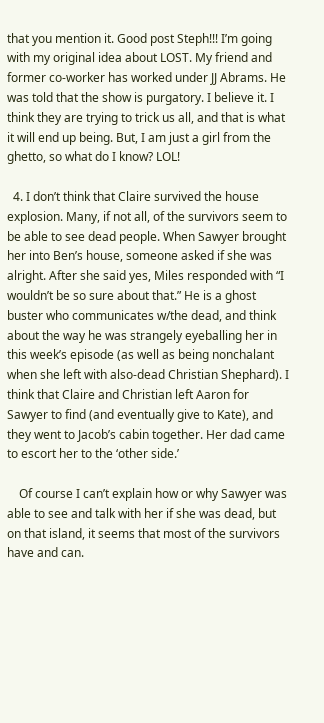that you mention it. Good post Steph!!! I’m going with my original idea about LOST. My friend and former co-worker has worked under JJ Abrams. He was told that the show is purgatory. I believe it. I think they are trying to trick us all, and that is what it will end up being. But, I am just a girl from the ghetto, so what do I know? LOL!

  4. I don’t think that Claire survived the house explosion. Many, if not all, of the survivors seem to be able to see dead people. When Sawyer brought her into Ben’s house, someone asked if she was alright. After she said yes, Miles responded with “I wouldn’t be so sure about that.” He is a ghost buster who communicates w/the dead, and think about the way he was strangely eyeballing her in this week’s episode (as well as being nonchalant when she left with also-dead Christian Shephard). I think that Claire and Christian left Aaron for Sawyer to find (and eventually give to Kate), and they went to Jacob’s cabin together. Her dad came to escort her to the ‘other side.’

    Of course I can’t explain how or why Sawyer was able to see and talk with her if she was dead, but on that island, it seems that most of the survivors have and can.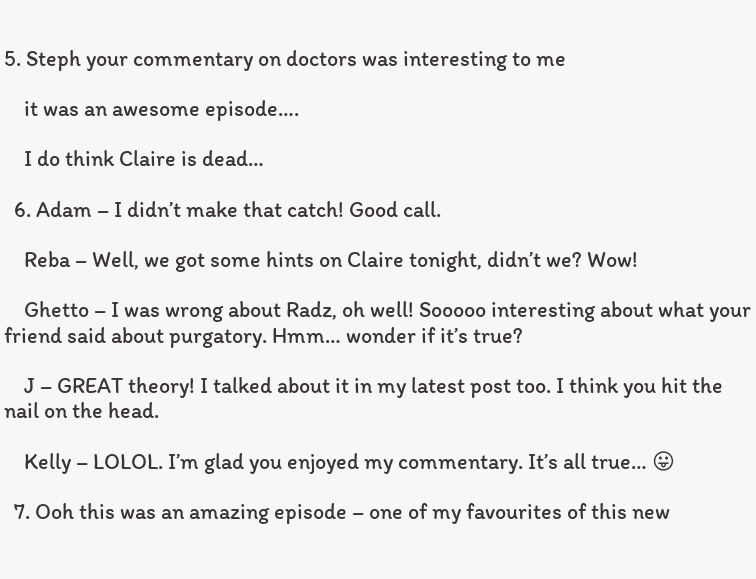5. Steph your commentary on doctors was interesting to me

    it was an awesome episode….

    I do think Claire is dead…

  6. Adam – I didn’t make that catch! Good call.

    Reba – Well, we got some hints on Claire tonight, didn’t we? Wow!

    Ghetto – I was wrong about Radz, oh well! Sooooo interesting about what your friend said about purgatory. Hmm… wonder if it’s true?

    J – GREAT theory! I talked about it in my latest post too. I think you hit the nail on the head.

    Kelly – LOLOL. I’m glad you enjoyed my commentary. It’s all true… 😛

  7. Ooh this was an amazing episode – one of my favourites of this new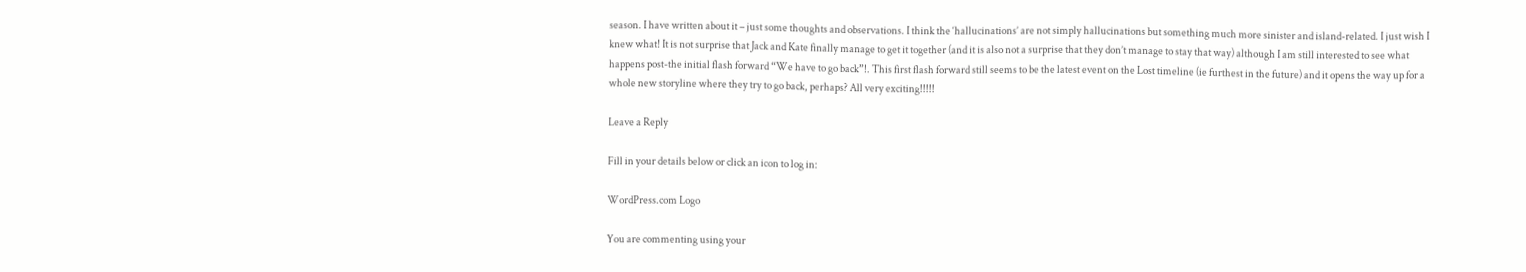season. I have written about it – just some thoughts and observations. I think the ‘hallucinations’ are not simply hallucinations but something much more sinister and island-related. I just wish I knew what! It is not surprise that Jack and Kate finally manage to get it together (and it is also not a surprise that they don’t manage to stay that way) although I am still interested to see what happens post-the initial flash forward “We have to go back”!. This first flash forward still seems to be the latest event on the Lost timeline (ie furthest in the future) and it opens the way up for a whole new storyline where they try to go back, perhaps? All very exciting!!!!!

Leave a Reply

Fill in your details below or click an icon to log in:

WordPress.com Logo

You are commenting using your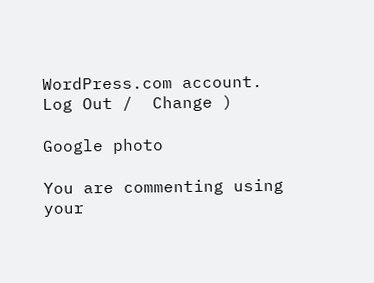WordPress.com account. Log Out /  Change )

Google photo

You are commenting using your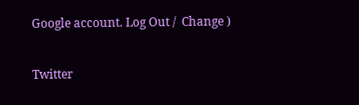Google account. Log Out /  Change )

Twitter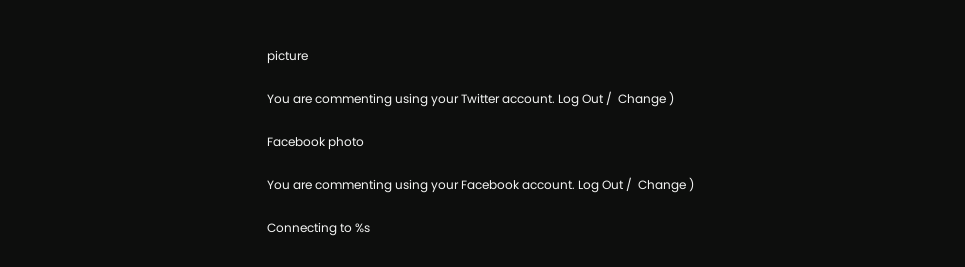picture

You are commenting using your Twitter account. Log Out /  Change )

Facebook photo

You are commenting using your Facebook account. Log Out /  Change )

Connecting to %s